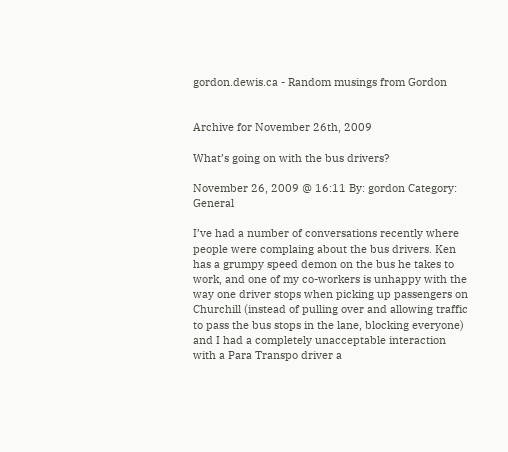gordon.dewis.ca - Random musings from Gordon


Archive for November 26th, 2009

What’s going on with the bus drivers?

November 26, 2009 @ 16:11 By: gordon Category: General

I’ve had a number of conversations recently where people were complaing about the bus drivers. Ken has a grumpy speed demon on the bus he takes to work, and one of my co-workers is unhappy with the way one driver stops when picking up passengers on Churchill (instead of pulling over and allowing traffic to pass the bus stops in the lane, blocking everyone) and I had a completely unacceptable interaction with a Para Transpo driver a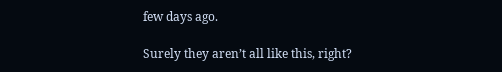few days ago.

Surely they aren’t all like this, right?